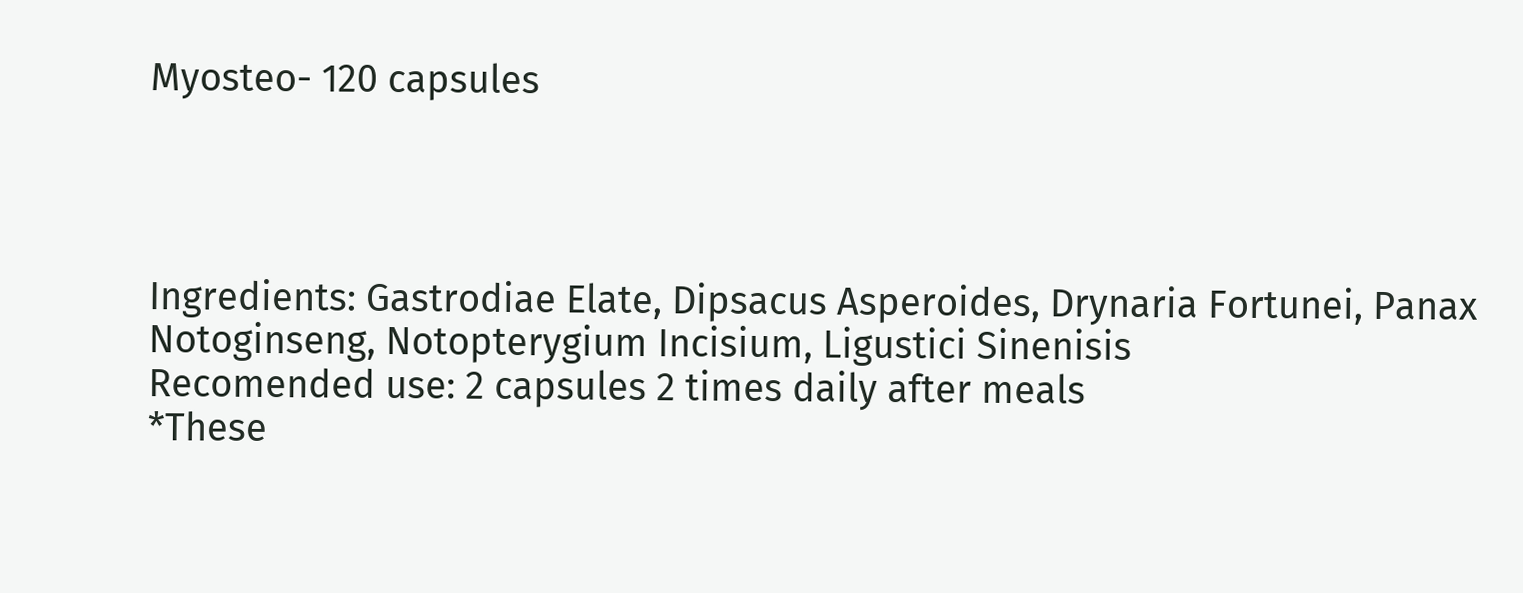Myosteo- 120 capsules




Ingredients: Gastrodiae Elate, Dipsacus Asperoides, Drynaria Fortunei, Panax Notoginseng, Notopterygium Incisium, Ligustici Sinenisis
Recomended use: 2 capsules 2 times daily after meals
*These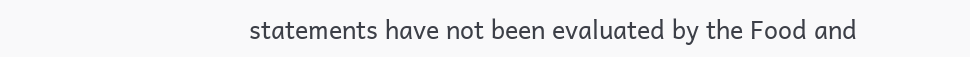statements have not been evaluated by the Food and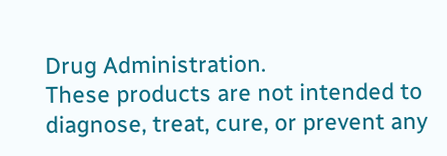Drug Administration.
These products are not intended to diagnose, treat, cure, or prevent any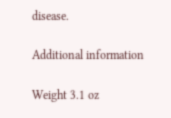disease.

Additional information

Weight 3.1 oz